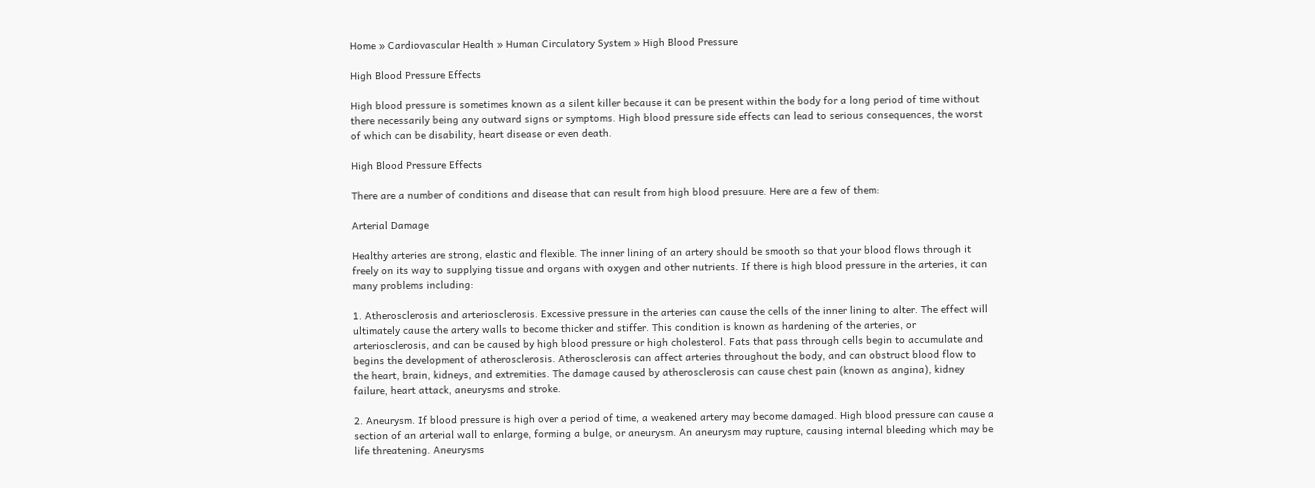Home » Cardiovascular Health » Human Circulatory System » High Blood Pressure

High Blood Pressure Effects

High blood pressure is sometimes known as a silent killer because it can be present within the body for a long period of time without there necessarily being any outward signs or symptoms. High blood pressure side effects can lead to serious consequences, the worst of which can be disability, heart disease or even death.

High Blood Pressure Effects

There are a number of conditions and disease that can result from high blood presuure. Here are a few of them:

Arterial Damage

Healthy arteries are strong, elastic and flexible. The inner lining of an artery should be smooth so that your blood flows through it freely on its way to supplying tissue and organs with oxygen and other nutrients. If there is high blood pressure in the arteries, it can many problems including:

1. Atherosclerosis and arteriosclerosis. Excessive pressure in the arteries can cause the cells of the inner lining to alter. The effect will ultimately cause the artery walls to become thicker and stiffer. This condition is known as hardening of the arteries, or arteriosclerosis, and can be caused by high blood pressure or high cholesterol. Fats that pass through cells begin to accumulate and begins the development of atherosclerosis. Atherosclerosis can affect arteries throughout the body, and can obstruct blood flow to the heart, brain, kidneys, and extremities. The damage caused by atherosclerosis can cause chest pain (known as angina), kidney failure, heart attack, aneurysms and stroke.

2. Aneurysm. If blood pressure is high over a period of time, a weakened artery may become damaged. High blood pressure can cause a section of an arterial wall to enlarge, forming a bulge, or aneurysm. An aneurysm may rupture, causing internal bleeding which may be life threatening. Aneurysms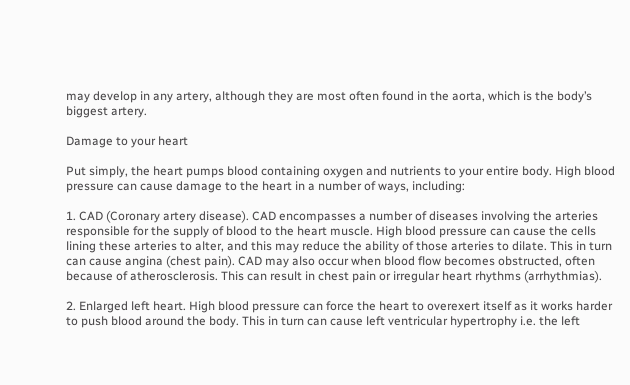may develop in any artery, although they are most often found in the aorta, which is the body’s biggest artery.

Damage to your heart

Put simply, the heart pumps blood containing oxygen and nutrients to your entire body. High blood pressure can cause damage to the heart in a number of ways, including:

1. CAD (Coronary artery disease). CAD encompasses a number of diseases involving the arteries responsible for the supply of blood to the heart muscle. High blood pressure can cause the cells lining these arteries to alter, and this may reduce the ability of those arteries to dilate. This in turn can cause angina (chest pain). CAD may also occur when blood flow becomes obstructed, often because of atherosclerosis. This can result in chest pain or irregular heart rhythms (arrhythmias).

2. Enlarged left heart. High blood pressure can force the heart to overexert itself as it works harder to push blood around the body. This in turn can cause left ventricular hypertrophy i.e. the left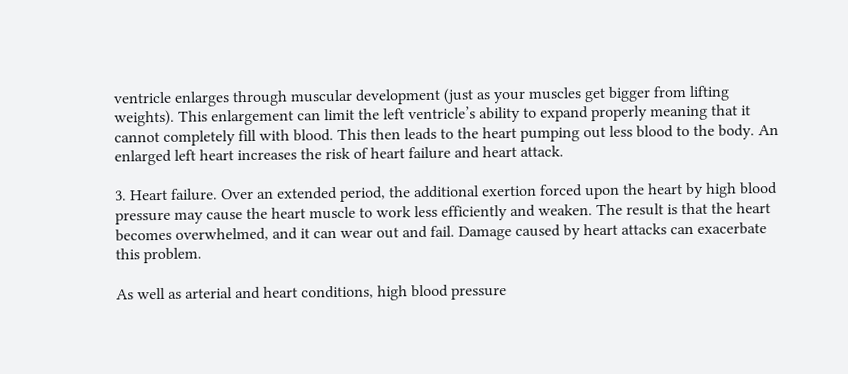ventricle enlarges through muscular development (just as your muscles get bigger from lifting weights). This enlargement can limit the left ventricle’s ability to expand properly meaning that it cannot completely fill with blood. This then leads to the heart pumping out less blood to the body. An enlarged left heart increases the risk of heart failure and heart attack.

3. Heart failure. Over an extended period, the additional exertion forced upon the heart by high blood pressure may cause the heart muscle to work less efficiently and weaken. The result is that the heart becomes overwhelmed, and it can wear out and fail. Damage caused by heart attacks can exacerbate this problem.

As well as arterial and heart conditions, high blood pressure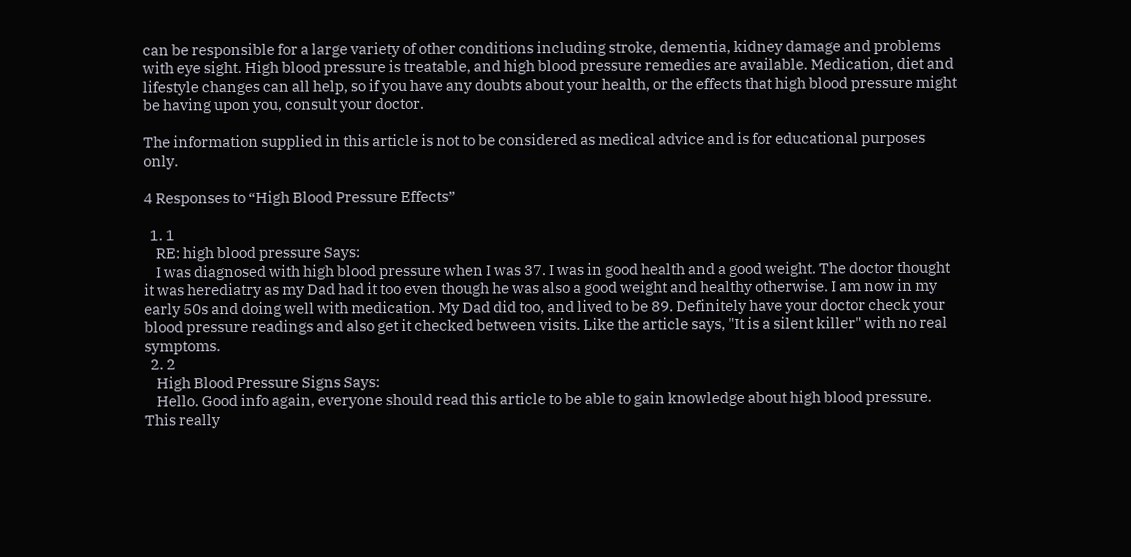can be responsible for a large variety of other conditions including stroke, dementia, kidney damage and problems with eye sight. High blood pressure is treatable, and high blood pressure remedies are available. Medication, diet and lifestyle changes can all help, so if you have any doubts about your health, or the effects that high blood pressure might be having upon you, consult your doctor.

The information supplied in this article is not to be considered as medical advice and is for educational purposes only.

4 Responses to “High Blood Pressure Effects”

  1. 1
    RE: high blood pressure Says:
    I was diagnosed with high blood pressure when I was 37. I was in good health and a good weight. The doctor thought it was herediatry as my Dad had it too even though he was also a good weight and healthy otherwise. I am now in my early 50s and doing well with medication. My Dad did too, and lived to be 89. Definitely have your doctor check your blood pressure readings and also get it checked between visits. Like the article says, "It is a silent killer" with no real symptoms.
  2. 2
    High Blood Pressure Signs Says:
    Hello. Good info again, everyone should read this article to be able to gain knowledge about high blood pressure. This really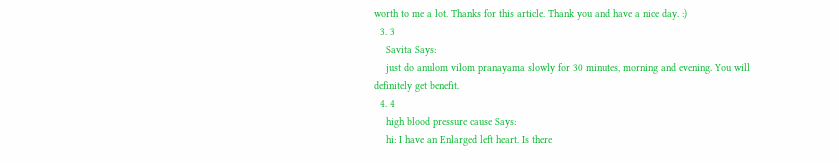worth to me a lot. Thanks for this article. Thank you and have a nice day. :)
  3. 3
    Savita Says:
    just do anulom vilom pranayama slowly for 30 minutes, morning and evening. You will definitely get benefit.
  4. 4
    high blood pressure cause Says:
    hi: I have an Enlarged left heart. Is there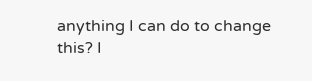anything I can do to change this? I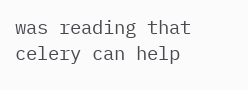was reading that celery can help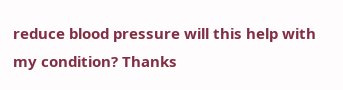reduce blood pressure will this help with my condition? Thanks